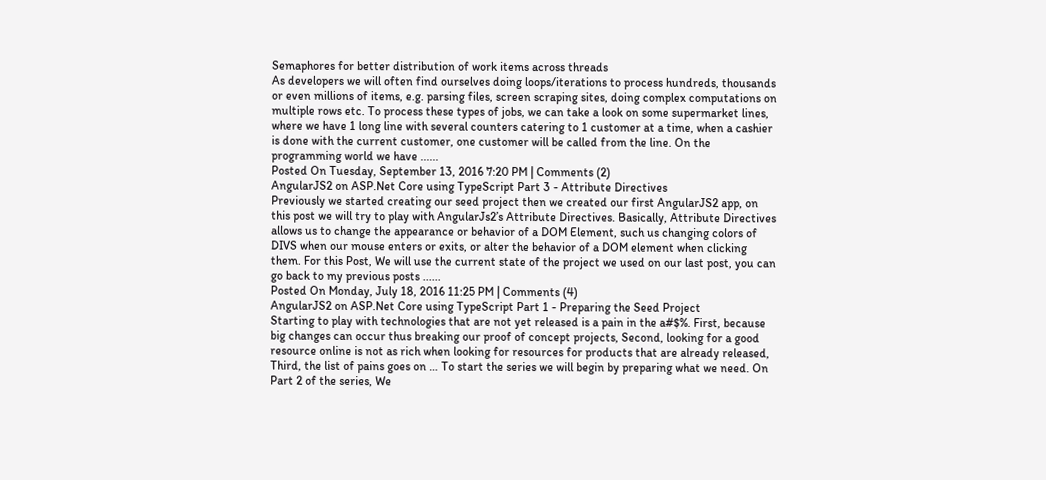Semaphores for better distribution of work items across threads
As developers we will often find ourselves doing loops/iterations to process hundreds, thousands or even millions of items, e.g. parsing files, screen scraping sites, doing complex computations on multiple rows etc. To process these types of jobs, we can take a look on some supermarket lines, where we have 1 long line with several counters catering to 1 customer at a time, when a cashier is done with the current customer, one customer will be called from the line. On the programming world we have ......
Posted On Tuesday, September 13, 2016 7:20 PM | Comments (2)
AngularJS2 on ASP.Net Core using TypeScript Part 3 - Attribute Directives
Previously we started creating our seed project then we created our first AngularJS2 app, on this post we will try to play with AngularJs2’s Attribute Directives. Basically, Attribute Directives allows us to change the appearance or behavior of a DOM Element, such us changing colors of DIVS when our mouse enters or exits, or alter the behavior of a DOM element when clicking them. For this Post, We will use the current state of the project we used on our last post, you can go back to my previous posts ......
Posted On Monday, July 18, 2016 11:25 PM | Comments (4)
AngularJS2 on ASP.Net Core using TypeScript Part 1 - Preparing the Seed Project
Starting to play with technologies that are not yet released is a pain in the a#$%. First, because big changes can occur thus breaking our proof of concept projects, Second, looking for a good resource online is not as rich when looking for resources for products that are already released, Third, the list of pains goes on … To start the series we will begin by preparing what we need. On Part 2 of the series, We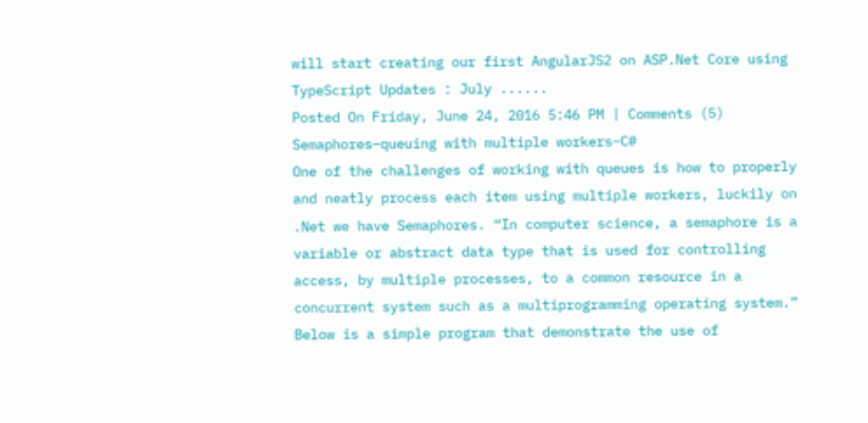will start creating our first AngularJS2 on ASP.Net Core using TypeScript Updates : July ......
Posted On Friday, June 24, 2016 5:46 PM | Comments (5)
Semaphores–queuing with multiple workers–C#
One of the challenges of working with queues is how to properly and neatly process each item using multiple workers, luckily on .Net we have Semaphores. “In computer science, a semaphore is a variable or abstract data type that is used for controlling access, by multiple processes, to a common resource in a concurrent system such as a multiprogramming operating system.” Below is a simple program that demonstrate the use of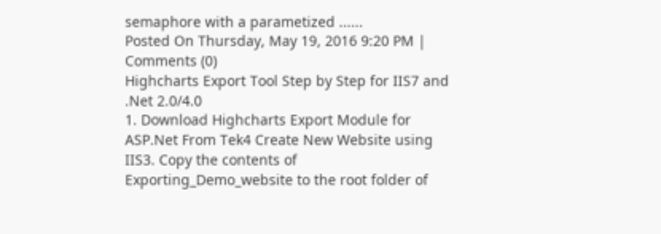semaphore with a parametized ......
Posted On Thursday, May 19, 2016 9:20 PM | Comments (0)
Highcharts Export Tool Step by Step for IIS7 and .Net 2.0/4.0
1. Download Highcharts Export Module for ASP.Net From Tek4 Create New Website using IIS3. Copy the contents of Exporting_Demo_website to the root folder of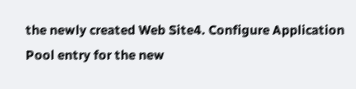the newly created Web Site4. Configure Application Pool entry for the new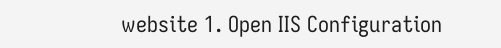website 1. Open IIS Configuration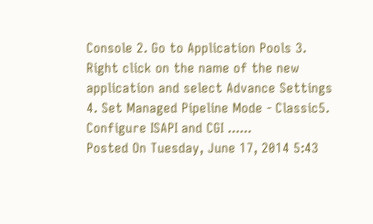Console 2. Go to Application Pools 3. Right click on the name of the new application and select Advance Settings 4. Set Managed Pipeline Mode - Classic5. Configure ISAPI and CGI ......
Posted On Tuesday, June 17, 2014 5:43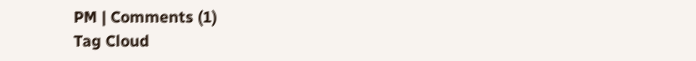PM | Comments (1)
Tag Cloud